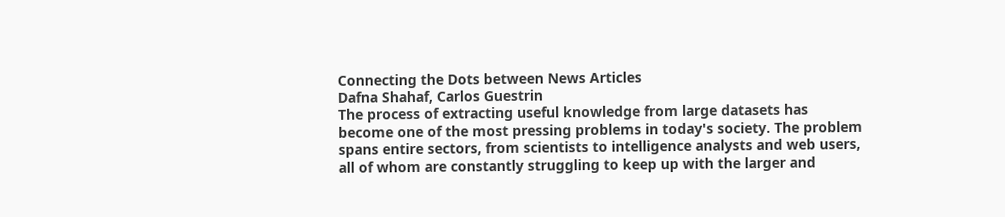Connecting the Dots between News Articles
Dafna Shahaf, Carlos Guestrin
The process of extracting useful knowledge from large datasets has become one of the most pressing problems in today's society. The problem spans entire sectors, from scientists to intelligence analysts and web users, all of whom are constantly struggling to keep up with the larger and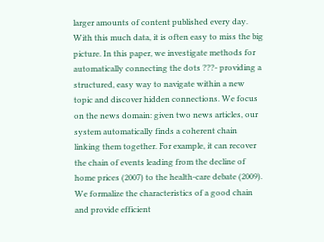larger amounts of content published every day. With this much data, it is often easy to miss the big picture. In this paper, we investigate methods for automatically connecting the dots ???- providing a structured, easy way to navigate within a new topic and discover hidden connections. We focus on the news domain: given two news articles, our system automatically finds a coherent chain linking them together. For example, it can recover the chain of events leading from the decline of home prices (2007) to the health-care debate (2009). We formalize the characteristics of a good chain and provide efficient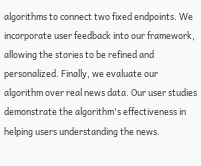algorithms to connect two fixed endpoints. We incorporate user feedback into our framework, allowing the stories to be refined and personalized. Finally, we evaluate our algorithm over real news data. Our user studies demonstrate the algorithm's effectiveness in helping users understanding the news.